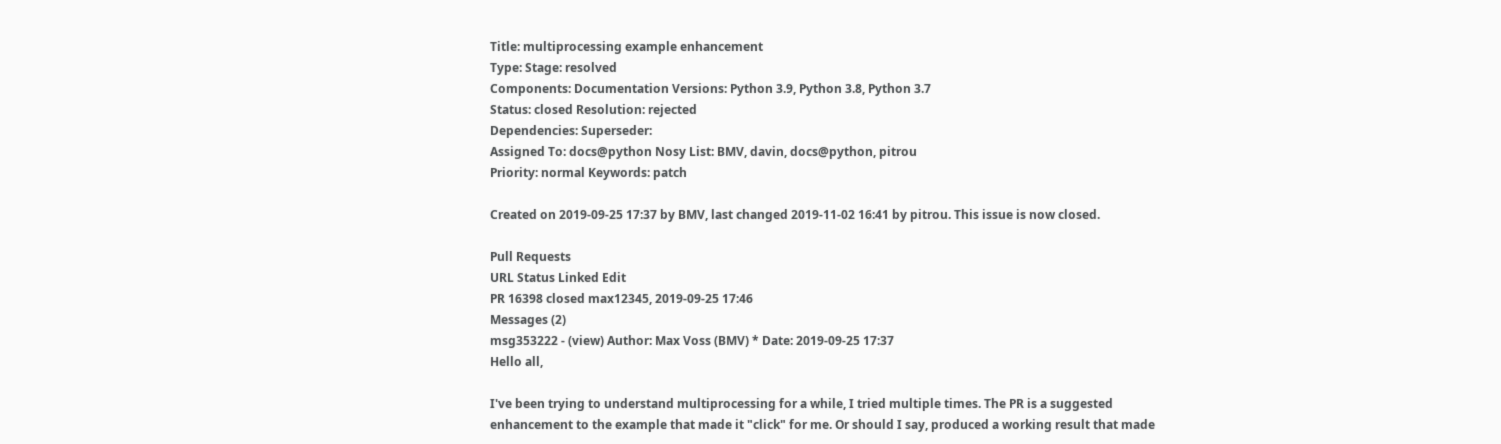Title: multiprocessing example enhancement
Type: Stage: resolved
Components: Documentation Versions: Python 3.9, Python 3.8, Python 3.7
Status: closed Resolution: rejected
Dependencies: Superseder:
Assigned To: docs@python Nosy List: BMV, davin, docs@python, pitrou
Priority: normal Keywords: patch

Created on 2019-09-25 17:37 by BMV, last changed 2019-11-02 16:41 by pitrou. This issue is now closed.

Pull Requests
URL Status Linked Edit
PR 16398 closed max12345, 2019-09-25 17:46
Messages (2)
msg353222 - (view) Author: Max Voss (BMV) * Date: 2019-09-25 17:37
Hello all,

I've been trying to understand multiprocessing for a while, I tried multiple times. The PR is a suggested enhancement to the example that made it "click" for me. Or should I say, produced a working result that made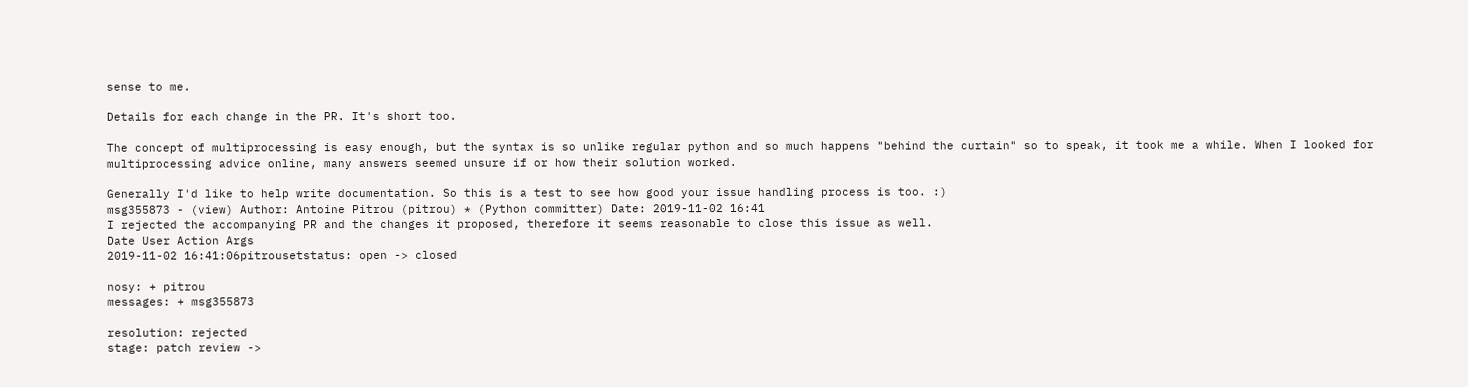sense to me.

Details for each change in the PR. It's short too.

The concept of multiprocessing is easy enough, but the syntax is so unlike regular python and so much happens "behind the curtain" so to speak, it took me a while. When I looked for multiprocessing advice online, many answers seemed unsure if or how their solution worked.

Generally I'd like to help write documentation. So this is a test to see how good your issue handling process is too. :)
msg355873 - (view) Author: Antoine Pitrou (pitrou) * (Python committer) Date: 2019-11-02 16:41
I rejected the accompanying PR and the changes it proposed, therefore it seems reasonable to close this issue as well.
Date User Action Args
2019-11-02 16:41:06pitrousetstatus: open -> closed

nosy: + pitrou
messages: + msg355873

resolution: rejected
stage: patch review ->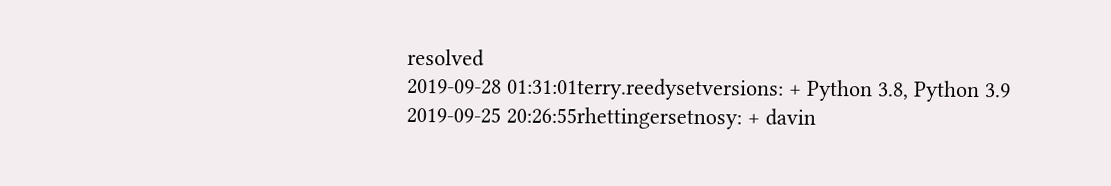resolved
2019-09-28 01:31:01terry.reedysetversions: + Python 3.8, Python 3.9
2019-09-25 20:26:55rhettingersetnosy: + davin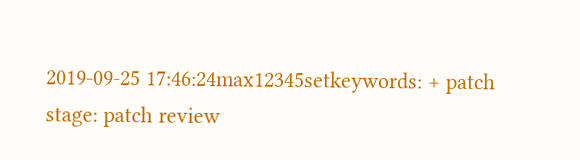2019-09-25 17:46:24max12345setkeywords: + patch
stage: patch review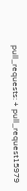pull_requests: + pull_request15979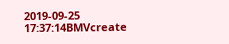2019-09-25 17:37:14BMVcreate